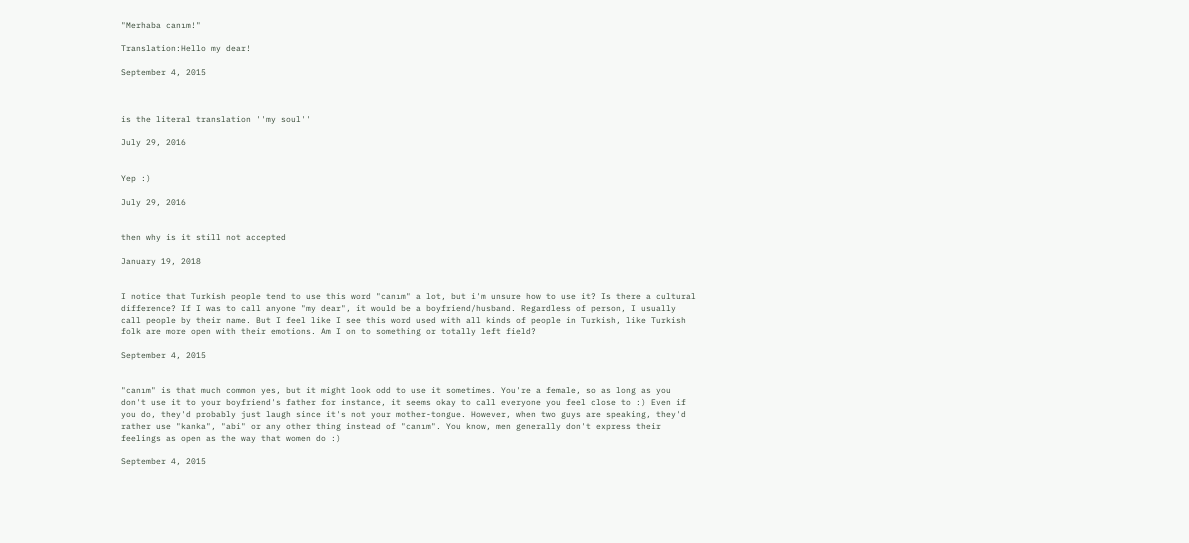"Merhaba canım!"

Translation:Hello my dear!

September 4, 2015



is the literal translation ''my soul''

July 29, 2016


Yep :)

July 29, 2016


then why is it still not accepted

January 19, 2018


I notice that Turkish people tend to use this word "canım" a lot, but i'm unsure how to use it? Is there a cultural difference? If I was to call anyone "my dear", it would be a boyfriend/husband. Regardless of person, I usually call people by their name. But I feel like I see this word used with all kinds of people in Turkish, like Turkish folk are more open with their emotions. Am I on to something or totally left field?

September 4, 2015


"canım" is that much common yes, but it might look odd to use it sometimes. You're a female, so as long as you don't use it to your boyfriend's father for instance, it seems okay to call everyone you feel close to :) Even if you do, they'd probably just laugh since it's not your mother-tongue. However, when two guys are speaking, they'd rather use "kanka", "abi" or any other thing instead of "canım". You know, men generally don't express their feelings as open as the way that women do :)

September 4, 2015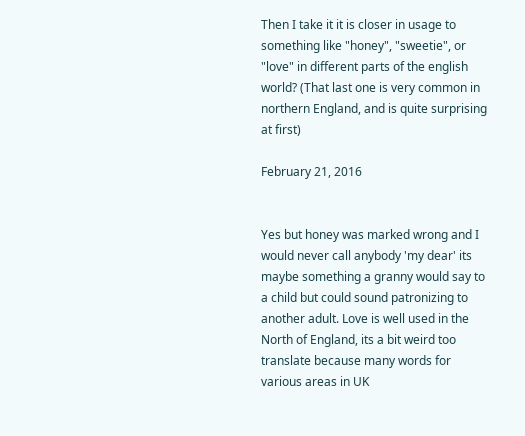Then I take it it is closer in usage to something like "honey", "sweetie", or "love" in different parts of the english world? (That last one is very common in northern England, and is quite surprising at first)

February 21, 2016


Yes but honey was marked wrong and I would never call anybody 'my dear' its maybe something a granny would say to a child but could sound patronizing to another adult. Love is well used in the North of England, its a bit weird too translate because many words for various areas in UK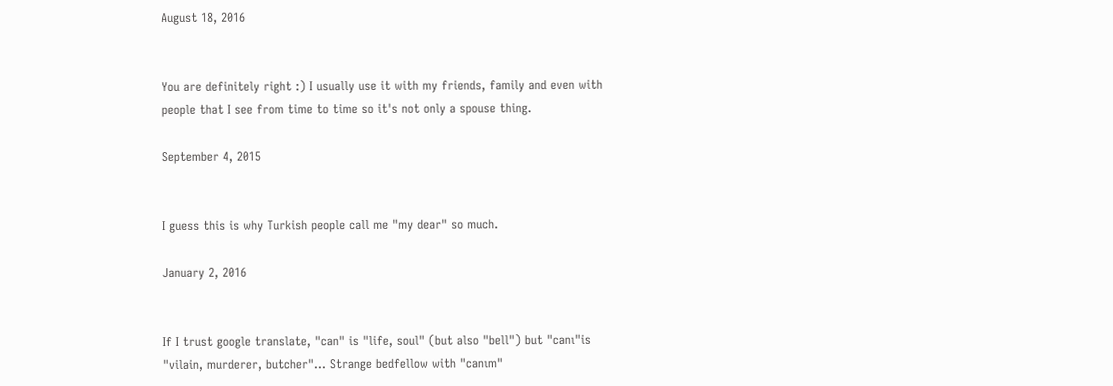August 18, 2016


You are definitely right :) I usually use it with my friends, family and even with people that I see from time to time so it's not only a spouse thing.

September 4, 2015


I guess this is why Turkish people call me "my dear" so much.

January 2, 2016


If I trust google translate, "can" is "life, soul" (but also "bell") but "canı"is "vilain, murderer, butcher"... Strange bedfellow with "canım"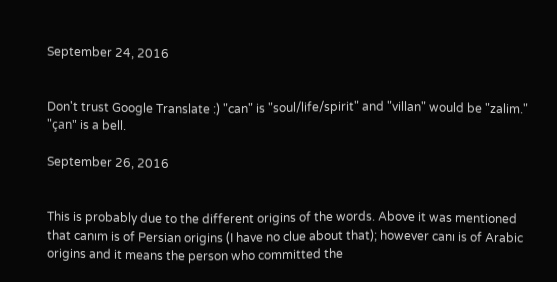September 24, 2016


Don't trust Google Translate :) "can" is "soul/life/spirit" and "villan" would be "zalim." "çan" is a bell.

September 26, 2016


This is probably due to the different origins of the words. Above it was mentioned that canım is of Persian origins (I have no clue about that); however canı is of Arabic origins and it means the person who committed the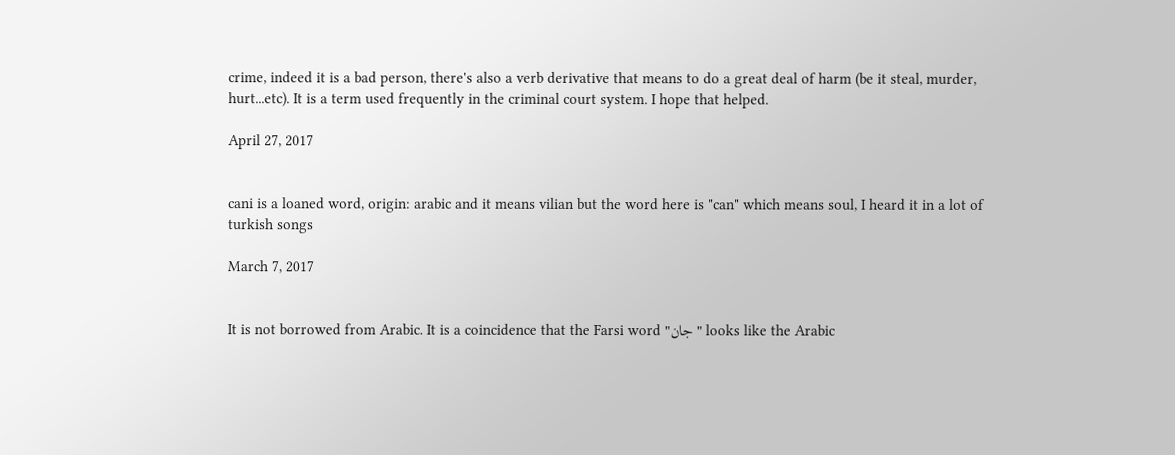crime, indeed it is a bad person, there's also a verb derivative that means to do a great deal of harm (be it steal, murder, hurt...etc). It is a term used frequently in the criminal court system. I hope that helped.

April 27, 2017


cani is a loaned word, origin: arabic and it means vilian but the word here is "can" which means soul, I heard it in a lot of turkish songs

March 7, 2017


It is not borrowed from Arabic. It is a coincidence that the Farsi word "جان" looks like the Arabic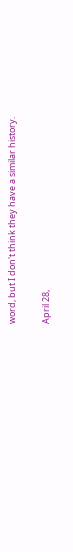word, but I don't think they have a similar history.

April 28,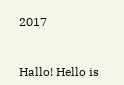2017


Hallo! Hello is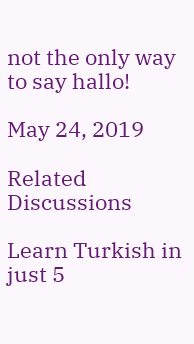not the only way to say hallo!

May 24, 2019

Related Discussions

Learn Turkish in just 5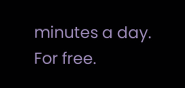minutes a day. For free.